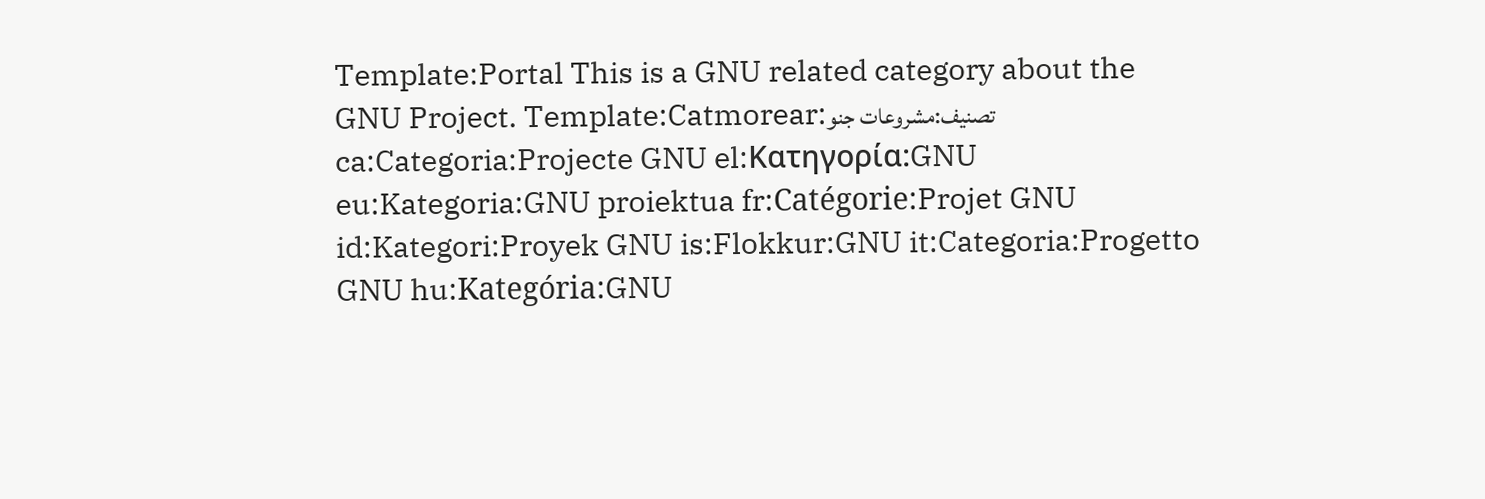Template:Portal This is a GNU related category about the GNU Project. Template:Catmorear:تصنيف:مشروعات جنو ca:Categoria:Projecte GNU el:Κατηγορία:GNU eu:Kategoria:GNU proiektua fr:Catégorie:Projet GNU id:Kategori:Proyek GNU is:Flokkur:GNU it:Categoria:Progetto GNU hu:Kategória:GNU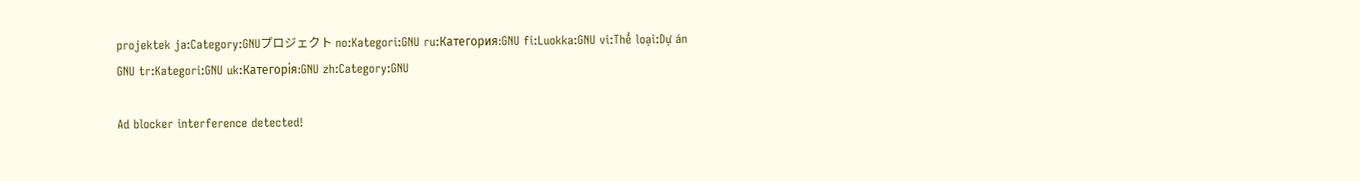projektek ja:Category:GNUプロジェクト no:Kategori:GNU ru:Категория:GNU fi:Luokka:GNU vi:Thể loại:Dự án GNU tr:Kategori:GNU uk:Категорія:GNU zh:Category:GNU

Ad blocker interference detected!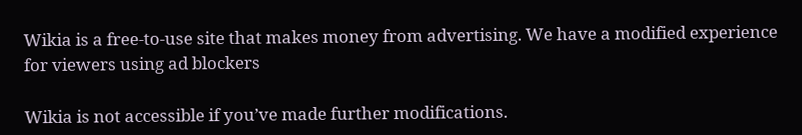Wikia is a free-to-use site that makes money from advertising. We have a modified experience for viewers using ad blockers

Wikia is not accessible if you’ve made further modifications.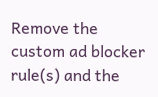Remove the custom ad blocker rule(s) and the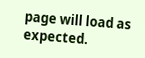page will load as expected.